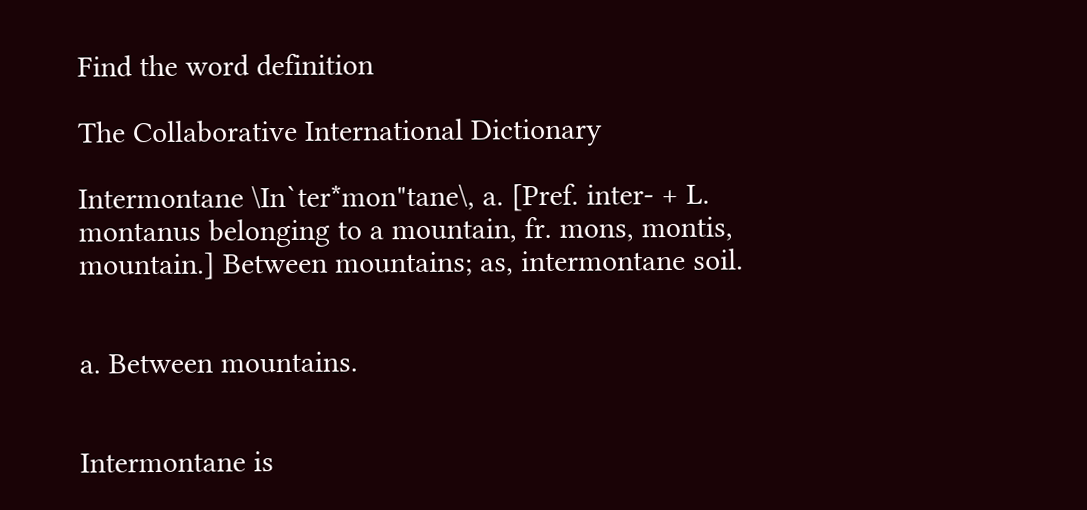Find the word definition

The Collaborative International Dictionary

Intermontane \In`ter*mon"tane\, a. [Pref. inter- + L. montanus belonging to a mountain, fr. mons, montis, mountain.] Between mountains; as, intermontane soil.


a. Between mountains.


Intermontane is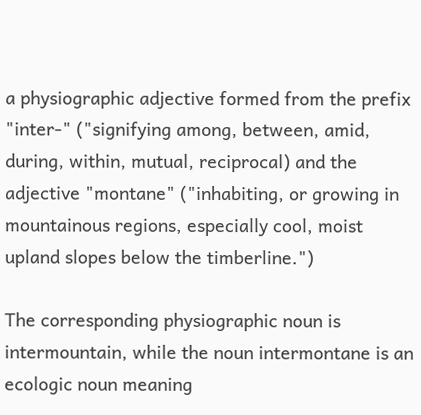a physiographic adjective formed from the prefix "inter-" ("signifying among, between, amid, during, within, mutual, reciprocal) and the adjective "montane" ("inhabiting, or growing in mountainous regions, especially cool, moist upland slopes below the timberline.")

The corresponding physiographic noun is intermountain, while the noun intermontane is an ecologic noun meaning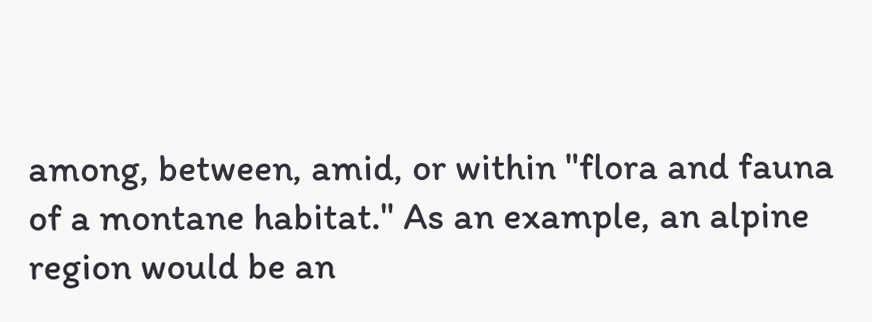among, between, amid, or within "flora and fauna of a montane habitat." As an example, an alpine region would be an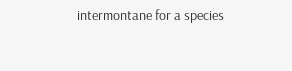intermontane for a species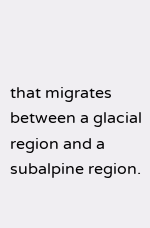that migrates between a glacial region and a subalpine region.